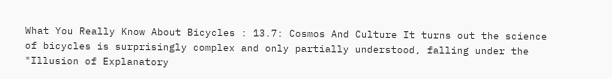What You Really Know About Bicycles : 13.7: Cosmos And Culture It turns out the science of bicycles is surprisingly complex and only partially understood, falling under the "Illusion of Explanatory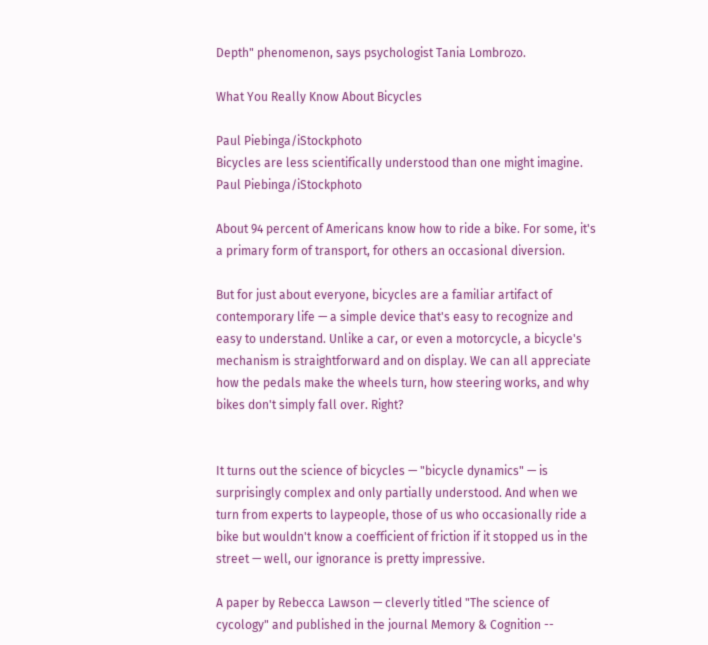Depth" phenomenon, says psychologist Tania Lombrozo.

What You Really Know About Bicycles

Paul Piebinga/iStockphoto
Bicycles are less scientifically understood than one might imagine.
Paul Piebinga/iStockphoto

About 94 percent of Americans know how to ride a bike. For some, it's a primary form of transport, for others an occasional diversion.

But for just about everyone, bicycles are a familiar artifact of contemporary life — a simple device that's easy to recognize and easy to understand. Unlike a car, or even a motorcycle, a bicycle's mechanism is straightforward and on display. We can all appreciate how the pedals make the wheels turn, how steering works, and why bikes don't simply fall over. Right?


It turns out the science of bicycles — "bicycle dynamics" — is surprisingly complex and only partially understood. And when we turn from experts to laypeople, those of us who occasionally ride a bike but wouldn't know a coefficient of friction if it stopped us in the street — well, our ignorance is pretty impressive.

A paper by Rebecca Lawson — cleverly titled "The science of cycology" and published in the journal Memory & Cognition --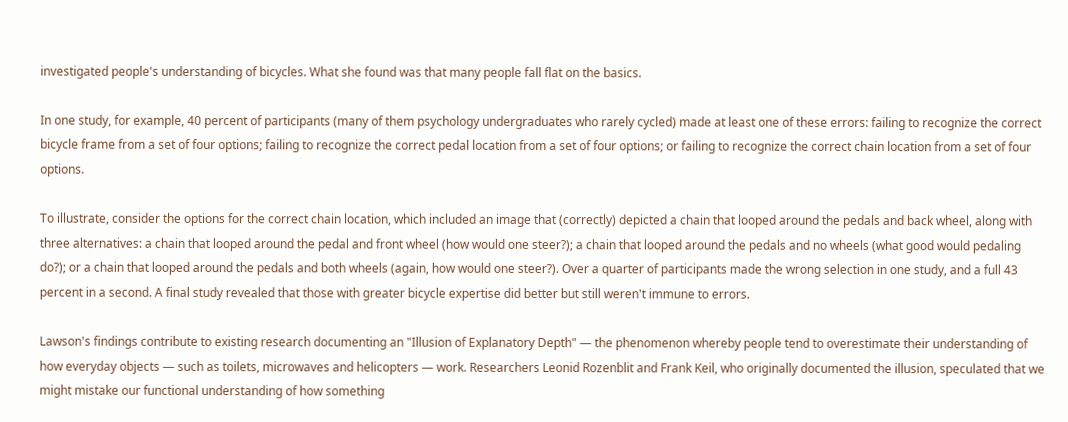investigated people's understanding of bicycles. What she found was that many people fall flat on the basics.

In one study, for example, 40 percent of participants (many of them psychology undergraduates who rarely cycled) made at least one of these errors: failing to recognize the correct bicycle frame from a set of four options; failing to recognize the correct pedal location from a set of four options; or failing to recognize the correct chain location from a set of four options.

To illustrate, consider the options for the correct chain location, which included an image that (correctly) depicted a chain that looped around the pedals and back wheel, along with three alternatives: a chain that looped around the pedal and front wheel (how would one steer?); a chain that looped around the pedals and no wheels (what good would pedaling do?); or a chain that looped around the pedals and both wheels (again, how would one steer?). Over a quarter of participants made the wrong selection in one study, and a full 43 percent in a second. A final study revealed that those with greater bicycle expertise did better but still weren't immune to errors.

Lawson's findings contribute to existing research documenting an "Illusion of Explanatory Depth" — the phenomenon whereby people tend to overestimate their understanding of how everyday objects — such as toilets, microwaves and helicopters — work. Researchers Leonid Rozenblit and Frank Keil, who originally documented the illusion, speculated that we might mistake our functional understanding of how something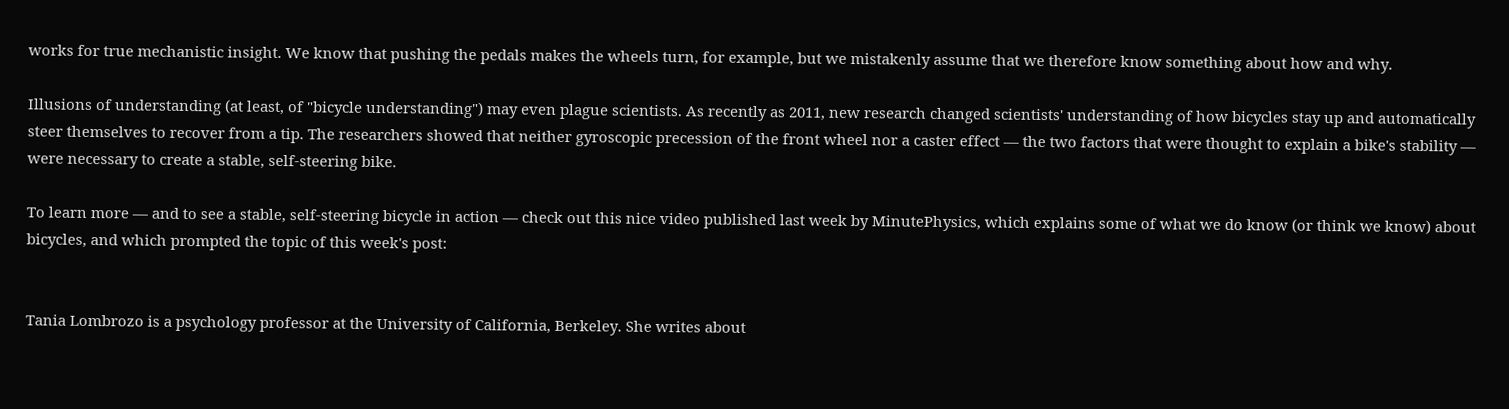works for true mechanistic insight. We know that pushing the pedals makes the wheels turn, for example, but we mistakenly assume that we therefore know something about how and why.

Illusions of understanding (at least, of "bicycle understanding") may even plague scientists. As recently as 2011, new research changed scientists' understanding of how bicycles stay up and automatically steer themselves to recover from a tip. The researchers showed that neither gyroscopic precession of the front wheel nor a caster effect — the two factors that were thought to explain a bike's stability — were necessary to create a stable, self-steering bike.

To learn more — and to see a stable, self-steering bicycle in action — check out this nice video published last week by MinutePhysics, which explains some of what we do know (or think we know) about bicycles, and which prompted the topic of this week's post:


Tania Lombrozo is a psychology professor at the University of California, Berkeley. She writes about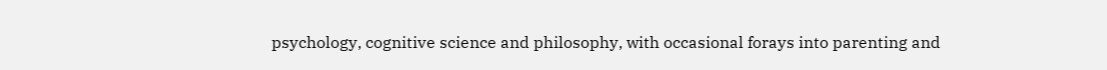psychology, cognitive science and philosophy, with occasional forays into parenting and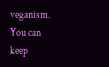veganism. You can keep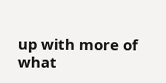up with more of what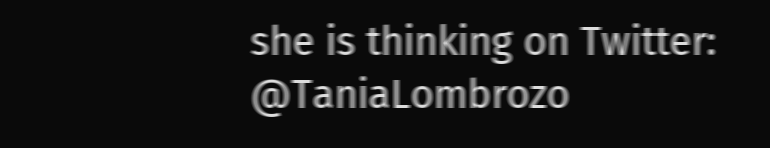she is thinking on Twitter: @TaniaLombrozo